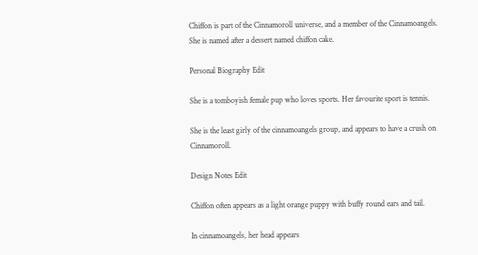Chiffon is part of the Cinnamoroll universe, and a member of the Cinnamoangels. She is named after a dessert named chiffon cake.

Personal Biography Edit

She is a tomboyish female pup who loves sports. Her favourite sport is tennis.

She is the least girly of the cinnamoangels group, and appears to have a crush on Cinnamoroll.

Design Notes Edit

Chiffon often appears as a light orange puppy with buffy round ears and tail.

In cinnamoangels, her head appears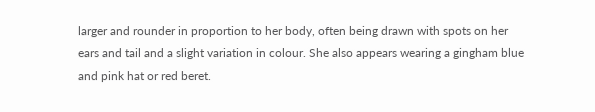larger and rounder in proportion to her body, often being drawn with spots on her ears and tail and a slight variation in colour. She also appears wearing a gingham blue and pink hat or red beret.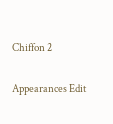Chiffon 2

Appearances Edit